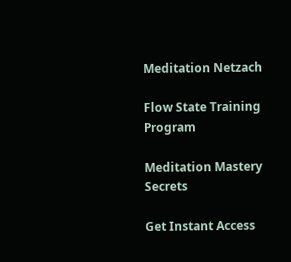Meditation Netzach

Flow State Training Program

Meditation Mastery Secrets

Get Instant Access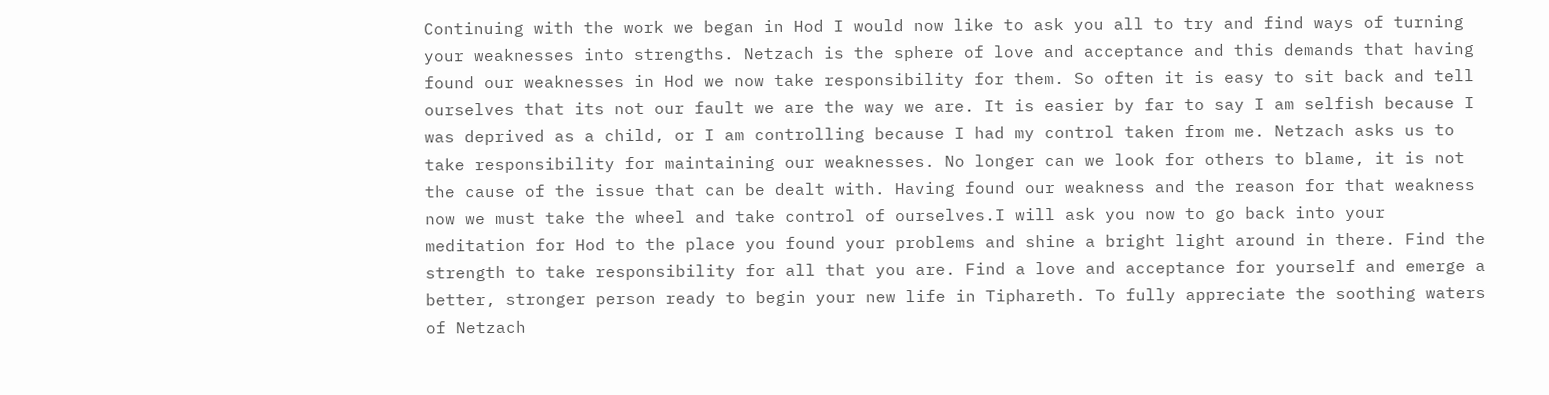Continuing with the work we began in Hod I would now like to ask you all to try and find ways of turning your weaknesses into strengths. Netzach is the sphere of love and acceptance and this demands that having found our weaknesses in Hod we now take responsibility for them. So often it is easy to sit back and tell ourselves that its not our fault we are the way we are. It is easier by far to say I am selfish because I was deprived as a child, or I am controlling because I had my control taken from me. Netzach asks us to take responsibility for maintaining our weaknesses. No longer can we look for others to blame, it is not the cause of the issue that can be dealt with. Having found our weakness and the reason for that weakness now we must take the wheel and take control of ourselves.I will ask you now to go back into your meditation for Hod to the place you found your problems and shine a bright light around in there. Find the strength to take responsibility for all that you are. Find a love and acceptance for yourself and emerge a better, stronger person ready to begin your new life in Tiphareth. To fully appreciate the soothing waters of Netzach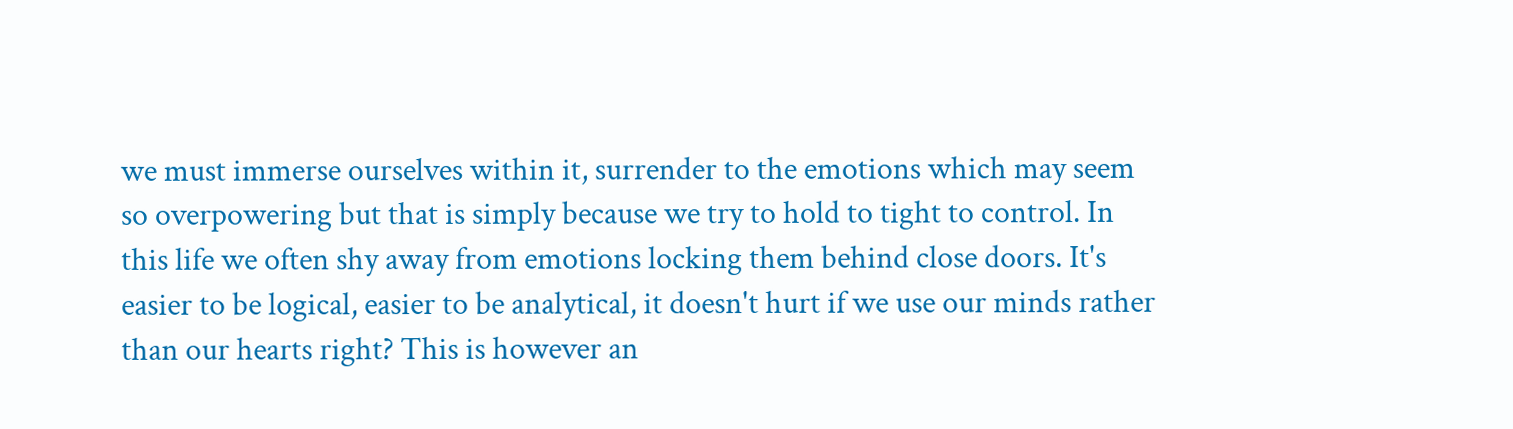we must immerse ourselves within it, surrender to the emotions which may seem so overpowering but that is simply because we try to hold to tight to control. In this life we often shy away from emotions locking them behind close doors. It's easier to be logical, easier to be analytical, it doesn't hurt if we use our minds rather than our hearts right? This is however an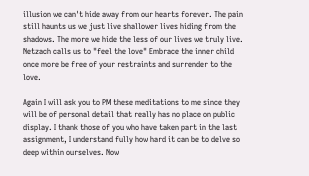illusion we can't hide away from our hearts forever. The pain still haunts us we just live shallower lives hiding from the shadows. The more we hide the less of our lives we truly live. Netzach calls us to "feel the love" Embrace the inner child once more be free of your restraints and surrender to the love.

Again I will ask you to PM these meditations to me since they will be of personal detail that really has no place on public display. I thank those of you who have taken part in the last assignment, I understand fully how hard it can be to delve so deep within ourselves. Now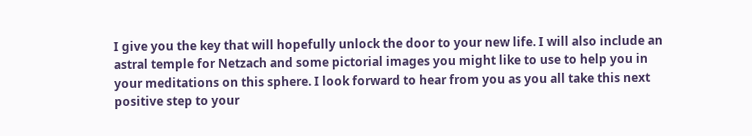I give you the key that will hopefully unlock the door to your new life. I will also include an astral temple for Netzach and some pictorial images you might like to use to help you in your meditations on this sphere. I look forward to hear from you as you all take this next positive step to your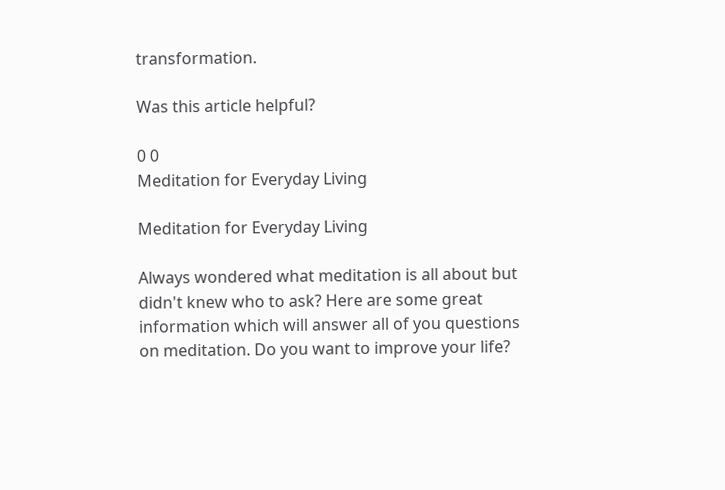transformation.

Was this article helpful?

0 0
Meditation for Everyday Living

Meditation for Everyday Living

Always wondered what meditation is all about but didn't knew who to ask? Here are some great information which will answer all of you questions on meditation. Do you want to improve your life?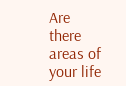Are there areas of your life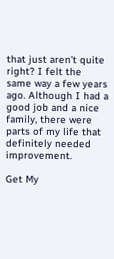that just aren’t quite right? I felt the same way a few years ago. Although I had a good job and a nice family, there were parts of my life that definitely needed improvement.

Get My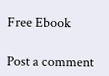Free Ebook

Post a comment